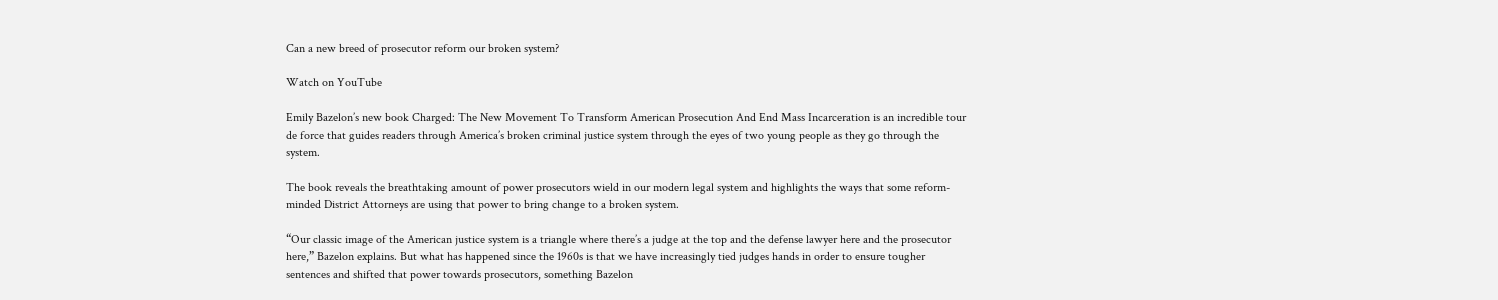Can a new breed of prosecutor reform our broken system?

Watch on YouTube

Emily Bazelon’s new book Charged: The New Movement To Transform American Prosecution And End Mass Incarceration is an incredible tour de force that guides readers through America’s broken criminal justice system through the eyes of two young people as they go through the system.

The book reveals the breathtaking amount of power prosecutors wield in our modern legal system and highlights the ways that some reform-minded District Attorneys are using that power to bring change to a broken system.

“Our classic image of the American justice system is a triangle where there’s a judge at the top and the defense lawyer here and the prosecutor here,” Bazelon explains. But what has happened since the 1960s is that we have increasingly tied judges hands in order to ensure tougher sentences and shifted that power towards prosecutors, something Bazelon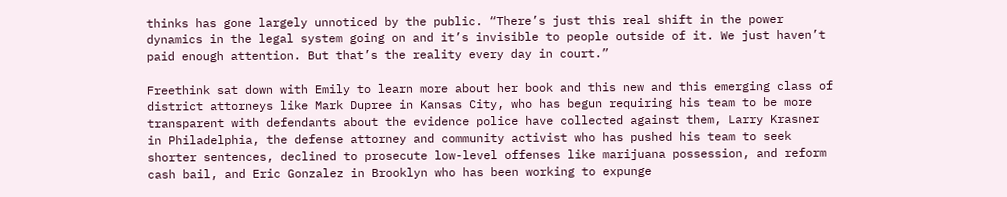thinks has gone largely unnoticed by the public. “There’s just this real shift in the power dynamics in the legal system going on and it’s invisible to people outside of it. We just haven’t paid enough attention. But that’s the reality every day in court.”

Freethink sat down with Emily to learn more about her book and this new and this emerging class of district attorneys like Mark Dupree in Kansas City, who has begun requiring his team to be more transparent with defendants about the evidence police have collected against them, Larry Krasner in Philadelphia, the defense attorney and community activist who has pushed his team to seek shorter sentences, declined to prosecute low-level offenses like marijuana possession, and reform cash bail, and Eric Gonzalez in Brooklyn who has been working to expunge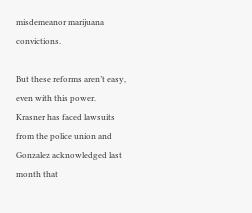misdemeanor marijuana convictions.

But these reforms aren’t easy, even with this power. Krasner has faced lawsuits from the police union and Gonzalez acknowledged last month that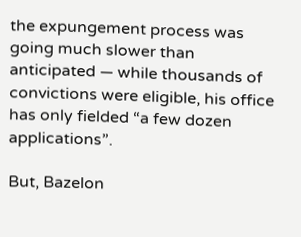the expungement process was going much slower than anticipated — while thousands of convictions were eligible, his office has only fielded “a few dozen applications”.

But, Bazelon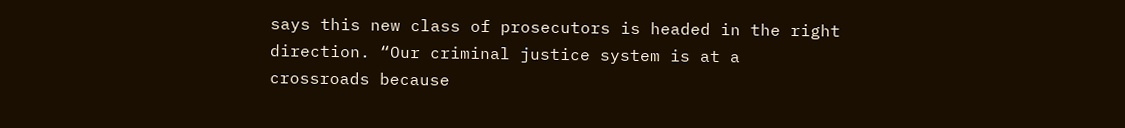says this new class of prosecutors is headed in the right direction. “Our criminal justice system is at a crossroads because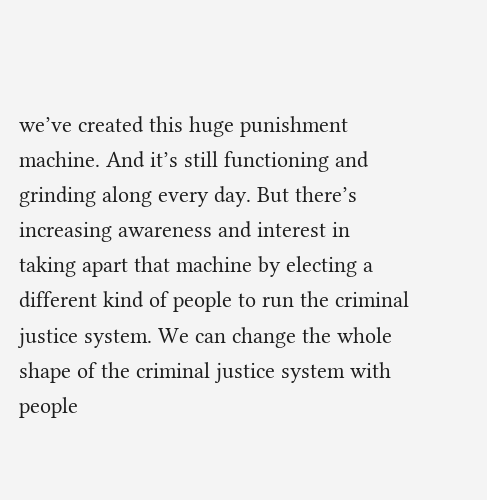we’ve created this huge punishment machine. And it’s still functioning and grinding along every day. But there’s increasing awareness and interest in taking apart that machine by electing a different kind of people to run the criminal justice system. We can change the whole shape of the criminal justice system with people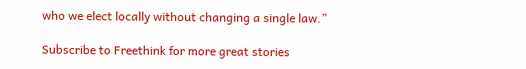who we elect locally without changing a single law.”

Subscribe to Freethink for more great stories